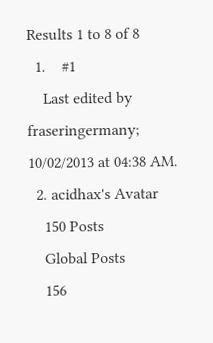Results 1 to 8 of 8
  1.    #1
    Last edited by fraseringermany; 10/02/2013 at 04:38 AM.
  2. acidhax's Avatar
    150 Posts
    Global Posts
    156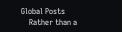Global Posts
    Rather than a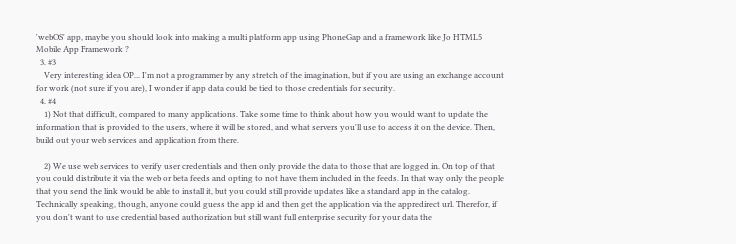'webOS' app, maybe you should look into making a multi platform app using PhoneGap and a framework like Jo HTML5 Mobile App Framework ?
  3. #3
    Very interesting idea OP... I'm not a programmer by any stretch of the imagination, but if you are using an exchange account for work (not sure if you are), I wonder if app data could be tied to those credentials for security.
  4. #4
    1) Not that difficult, compared to many applications. Take some time to think about how you would want to update the information that is provided to the users, where it will be stored, and what servers you'll use to access it on the device. Then, build out your web services and application from there.

    2) We use web services to verify user credentials and then only provide the data to those that are logged in. On top of that you could distribute it via the web or beta feeds and opting to not have them included in the feeds. In that way only the people that you send the link would be able to install it, but you could still provide updates like a standard app in the catalog. Technically speaking, though, anyone could guess the app id and then get the application via the appredirect url. Therefor, if you don't want to use credential based authorization but still want full enterprise security for your data the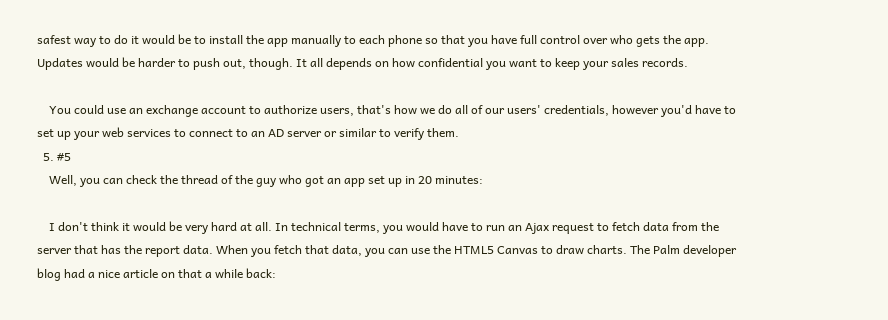safest way to do it would be to install the app manually to each phone so that you have full control over who gets the app. Updates would be harder to push out, though. It all depends on how confidential you want to keep your sales records.

    You could use an exchange account to authorize users, that's how we do all of our users' credentials, however you'd have to set up your web services to connect to an AD server or similar to verify them.
  5. #5
    Well, you can check the thread of the guy who got an app set up in 20 minutes:

    I don't think it would be very hard at all. In technical terms, you would have to run an Ajax request to fetch data from the server that has the report data. When you fetch that data, you can use the HTML5 Canvas to draw charts. The Palm developer blog had a nice article on that a while back: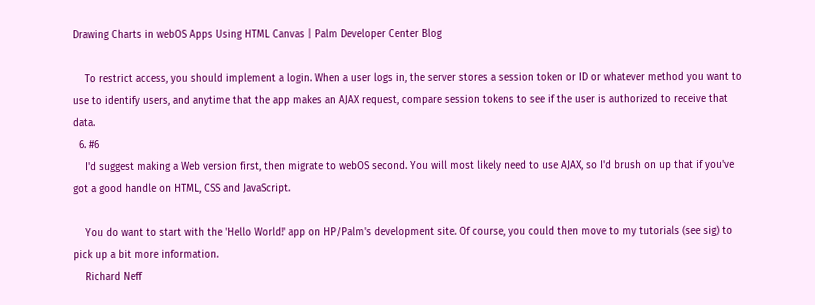Drawing Charts in webOS Apps Using HTML Canvas | Palm Developer Center Blog

    To restrict access, you should implement a login. When a user logs in, the server stores a session token or ID or whatever method you want to use to identify users, and anytime that the app makes an AJAX request, compare session tokens to see if the user is authorized to receive that data.
  6. #6
    I'd suggest making a Web version first, then migrate to webOS second. You will most likely need to use AJAX, so I'd brush on up that if you've got a good handle on HTML, CSS and JavaScript.

    You do want to start with the 'Hello World!' app on HP/Palm's development site. Of course, you could then move to my tutorials (see sig) to pick up a bit more information.
    Richard Neff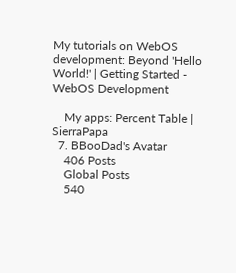My tutorials on WebOS development: Beyond 'Hello World!' | Getting Started - WebOS Development

    My apps: Percent Table | SierraPapa
  7. BBooDad's Avatar
    406 Posts
    Global Posts
    540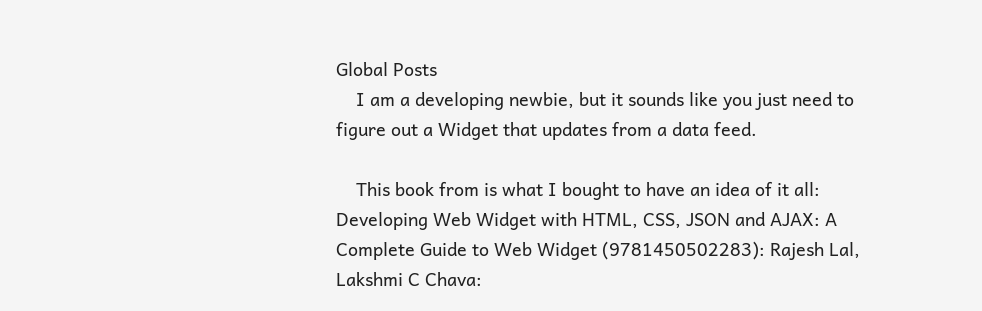Global Posts
    I am a developing newbie, but it sounds like you just need to figure out a Widget that updates from a data feed.

    This book from is what I bought to have an idea of it all: Developing Web Widget with HTML, CSS, JSON and AJAX: A Complete Guide to Web Widget (9781450502283): Rajesh Lal, Lakshmi C Chava: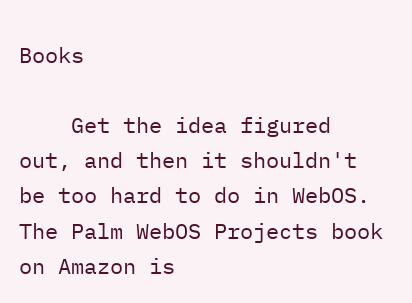Books

    Get the idea figured out, and then it shouldn't be too hard to do in WebOS. The Palm WebOS Projects book on Amazon is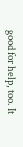good for help, too. It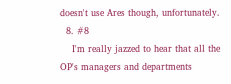doesn't use Ares though, unfortunately.
  8. #8
    I'm really jazzed to hear that all the OP's managers and departments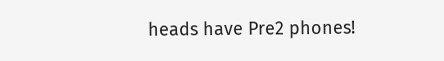heads have Pre2 phones!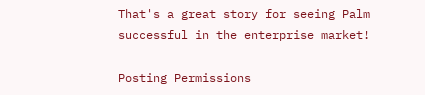That's a great story for seeing Palm successful in the enterprise market!

Posting Permissions